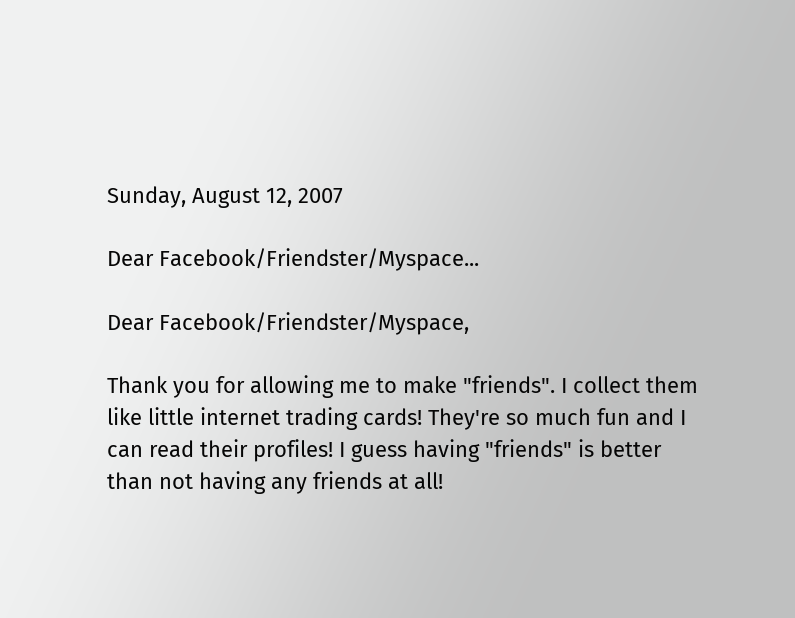Sunday, August 12, 2007

Dear Facebook/Friendster/Myspace...

Dear Facebook/Friendster/Myspace,

Thank you for allowing me to make "friends". I collect them like little internet trading cards! They're so much fun and I can read their profiles! I guess having "friends" is better than not having any friends at all!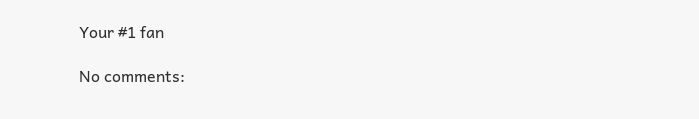Your #1 fan

No comments: